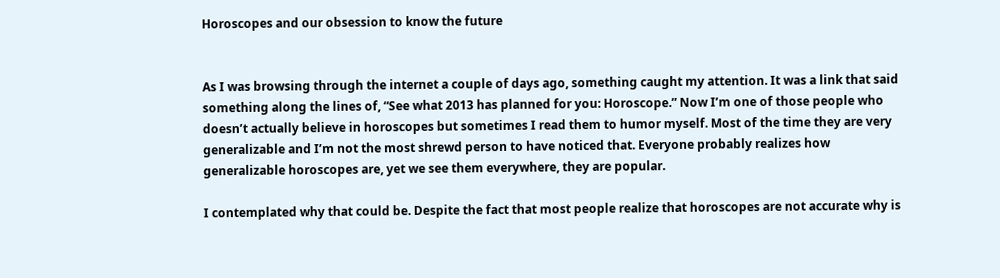Horoscopes and our obsession to know the future


As I was browsing through the internet a couple of days ago, something caught my attention. It was a link that said something along the lines of, “See what 2013 has planned for you: Horoscope.” Now I’m one of those people who doesn’t actually believe in horoscopes but sometimes I read them to humor myself. Most of the time they are very generalizable and I’m not the most shrewd person to have noticed that. Everyone probably realizes how generalizable horoscopes are, yet we see them everywhere, they are popular.

I contemplated why that could be. Despite the fact that most people realize that horoscopes are not accurate why is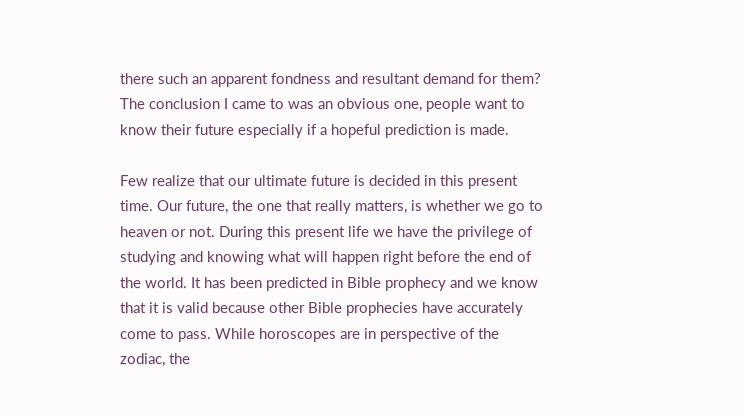there such an apparent fondness and resultant demand for them? The conclusion I came to was an obvious one, people want to know their future especially if a hopeful prediction is made.

Few realize that our ultimate future is decided in this present time. Our future, the one that really matters, is whether we go to heaven or not. During this present life we have the privilege of studying and knowing what will happen right before the end of the world. It has been predicted in Bible prophecy and we know that it is valid because other Bible prophecies have accurately come to pass. While horoscopes are in perspective of the zodiac, the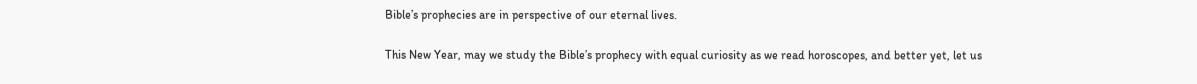Bible’s prophecies are in perspective of our eternal lives.

This New Year, may we study the Bible’s prophecy with equal curiosity as we read horoscopes, and better yet, let us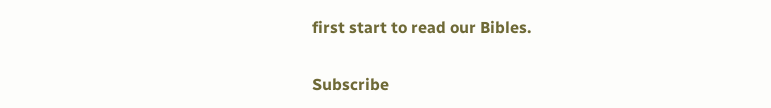first start to read our Bibles.

Subscribe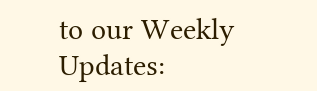to our Weekly Updates: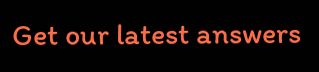Get our latest answers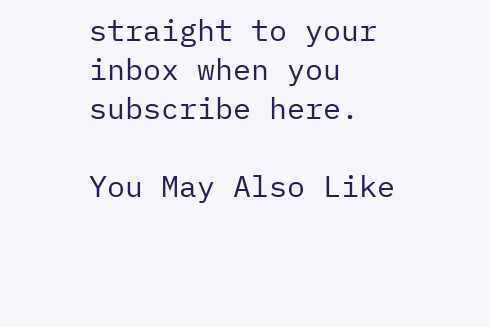straight to your inbox when you subscribe here.

You May Also Like